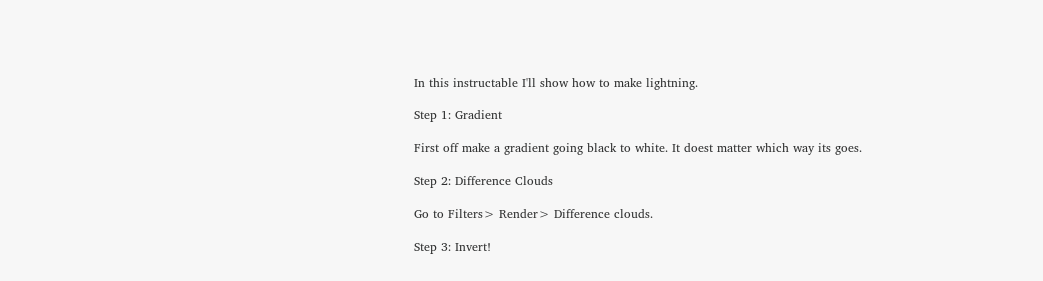In this instructable I'll show how to make lightning.

Step 1: Gradient

First off make a gradient going black to white. It doest matter which way its goes.

Step 2: Difference Clouds

Go to Filters> Render> Difference clouds.

Step 3: Invert!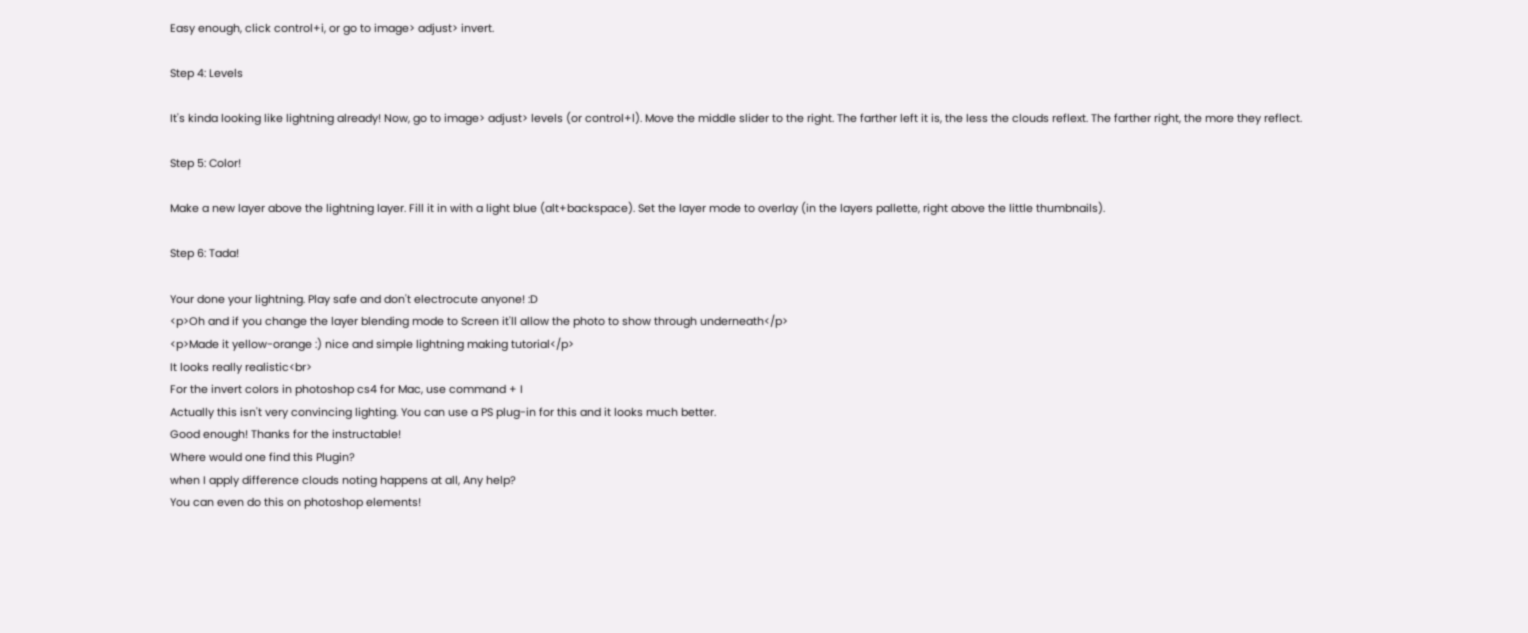Easy enough, click control+i, or go to image> adjust> invert.

Step 4: Levels

It's kinda looking like lightning already! Now, go to image> adjust> levels (or control+l). Move the middle slider to the right. The farther left it is, the less the clouds reflext. The farther right, the more they reflect.

Step 5: Color!

Make a new layer above the lightning layer. Fill it in with a light blue (alt+backspace). Set the layer mode to overlay (in the layers pallette, right above the little thumbnails).

Step 6: Tada!

Your done your lightning. Play safe and don't electrocute anyone! :D
<p>Oh and if you change the layer blending mode to Screen it'll allow the photo to show through underneath</p>
<p>Made it yellow-orange :) nice and simple lightning making tutorial</p>
It looks really realistic<br>
For the invert colors in photoshop cs4 for Mac, use command + I
Actually this isn't very convincing lighting. You can use a PS plug-in for this and it looks much better.
Good enough! Thanks for the instructable!
Where would one find this Plugin?
when I apply difference clouds noting happens at all, Any help?
You can even do this on photoshop elements!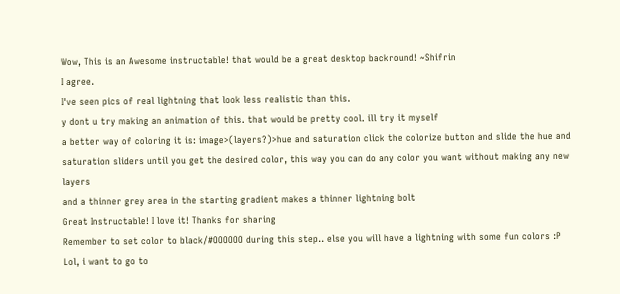Wow, This is an Awesome instructable! that would be a great desktop backround! ~Shifrin
I agree.
I've seen pics of real lightning that look less realistic than this.
y dont u try making an animation of this. that would be pretty cool. ill try it myself
a better way of coloring it is: image>(layers?)>hue and saturation click the colorize button and slide the hue and saturation sliders until you get the desired color, this way you can do any color you want without making any new layers
and a thinner grey area in the starting gradient makes a thinner lightning bolt
Great Instructable! I love it! Thanks for sharing
Remember to set color to black/#OOOOOO during this step.. else you will have a lightning with some fun colors :P
Lol, i want to go to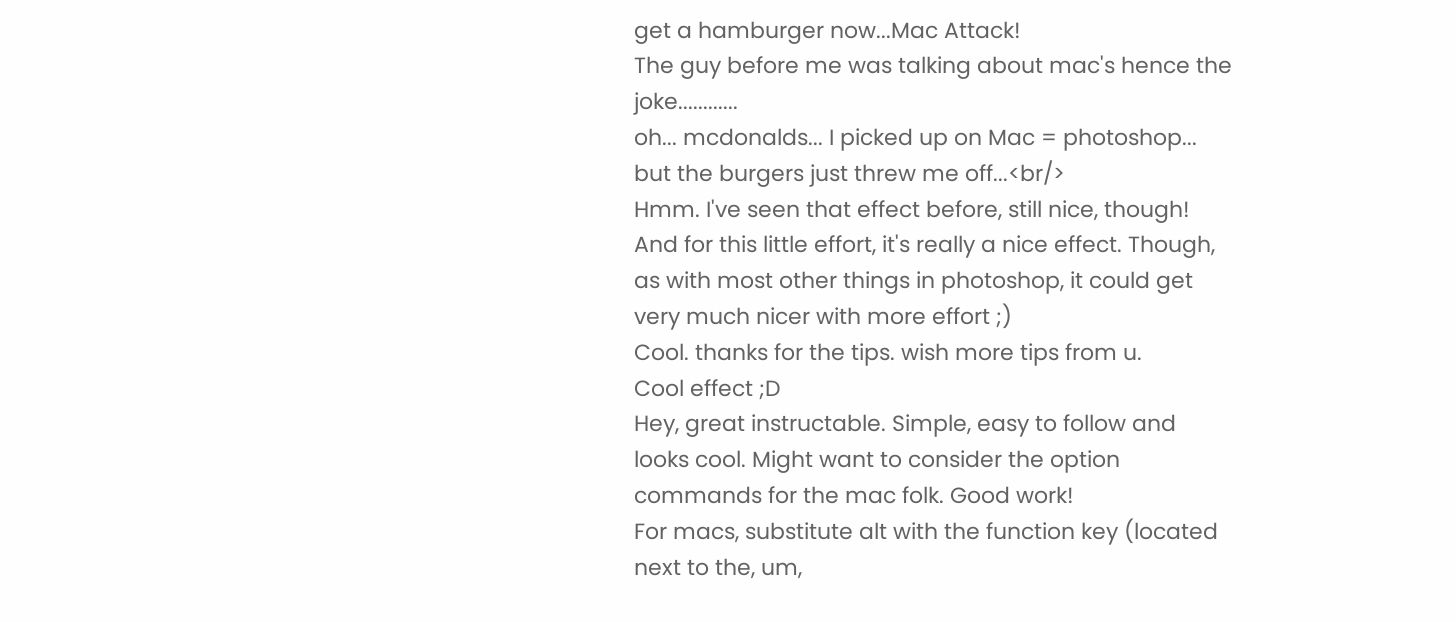get a hamburger now...Mac Attack!
The guy before me was talking about mac's hence the joke............
oh... mcdonalds... I picked up on Mac = photoshop... but the burgers just threw me off...<br/>
Hmm. I've seen that effect before, still nice, though! And for this little effort, it's really a nice effect. Though, as with most other things in photoshop, it could get very much nicer with more effort ;)
Cool. thanks for the tips. wish more tips from u.
Cool effect ;D
Hey, great instructable. Simple, easy to follow and looks cool. Might want to consider the option commands for the mac folk. Good work!
For macs, substitute alt with the function key (located next to the, um,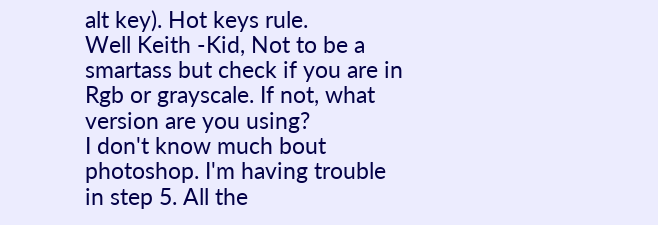alt key). Hot keys rule.
Well Keith -Kid, Not to be a smartass but check if you are in Rgb or grayscale. If not, what version are you using?
I don't know much bout photoshop. I'm having trouble in step 5. All the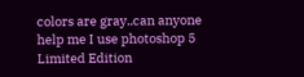colors are gray..can anyone help me I use photoshop 5 Limited Edition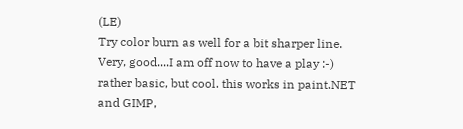(LE)
Try color burn as well for a bit sharper line.
Very, good....I am off now to have a play :-)
rather basic, but cool. this works in paint.NET and GIMP,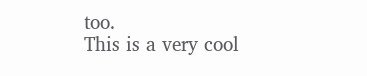too.
This is a very cool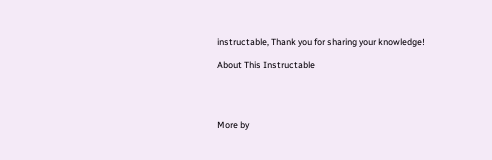instructable, Thank you for sharing your knowledge!

About This Instructable




More by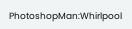PhotoshopMan:Whirlpool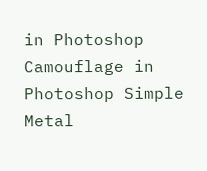in Photoshop Camouflage in Photoshop Simple Metal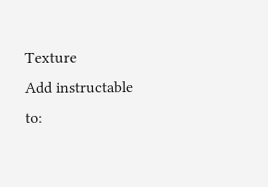Texture
Add instructable to: